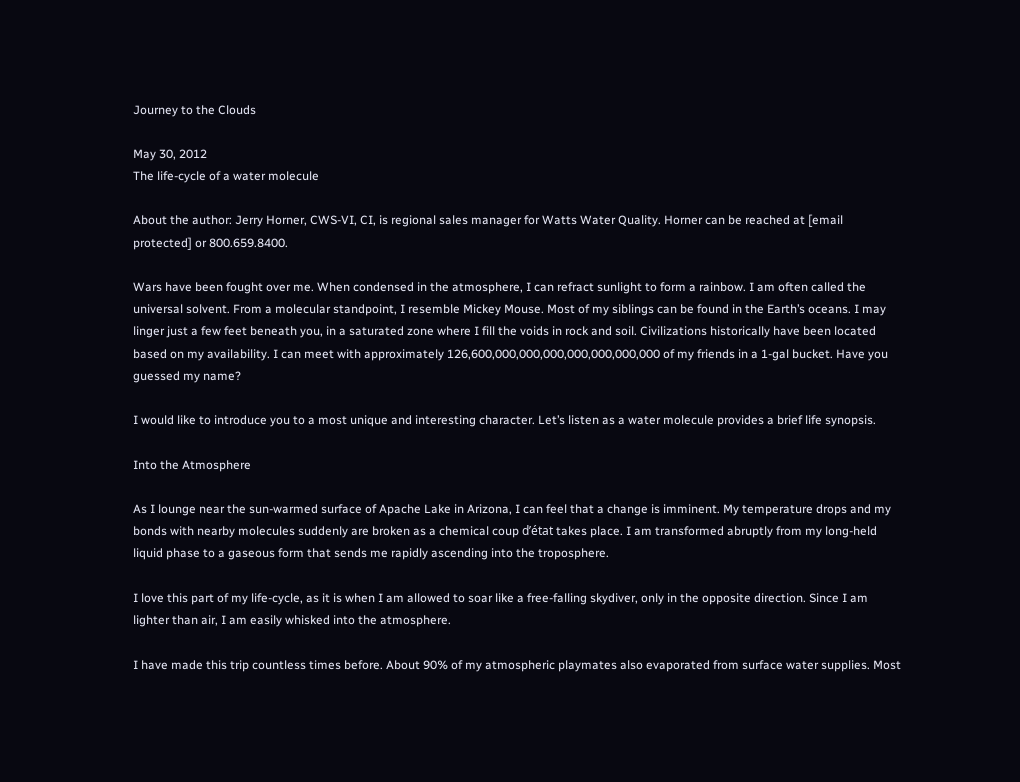Journey to the Clouds

May 30, 2012
The life-cycle of a water molecule

About the author: Jerry Horner, CWS-VI, CI, is regional sales manager for Watts Water Quality. Horner can be reached at [email protected] or 800.659.8400.

Wars have been fought over me. When condensed in the atmosphere, I can refract sunlight to form a rainbow. I am often called the universal solvent. From a molecular standpoint, I resemble Mickey Mouse. Most of my siblings can be found in the Earth’s oceans. I may linger just a few feet beneath you, in a saturated zone where I fill the voids in rock and soil. Civilizations historically have been located based on my availability. I can meet with approximately 126,600,000,000,000,000,000,000,000 of my friends in a 1-gal bucket. Have you guessed my name?

I would like to introduce you to a most unique and interesting character. Let’s listen as a water molecule provides a brief life synopsis.

Into the Atmosphere

As I lounge near the sun-warmed surface of Apache Lake in Arizona, I can feel that a change is imminent. My temperature drops and my bonds with nearby molecules suddenly are broken as a chemical coup d’état takes place. I am transformed abruptly from my long-held liquid phase to a gaseous form that sends me rapidly ascending into the troposphere.

I love this part of my life-cycle, as it is when I am allowed to soar like a free-falling skydiver, only in the opposite direction. Since I am lighter than air, I am easily whisked into the atmosphere.

I have made this trip countless times before. About 90% of my atmospheric playmates also evaporated from surface water supplies. Most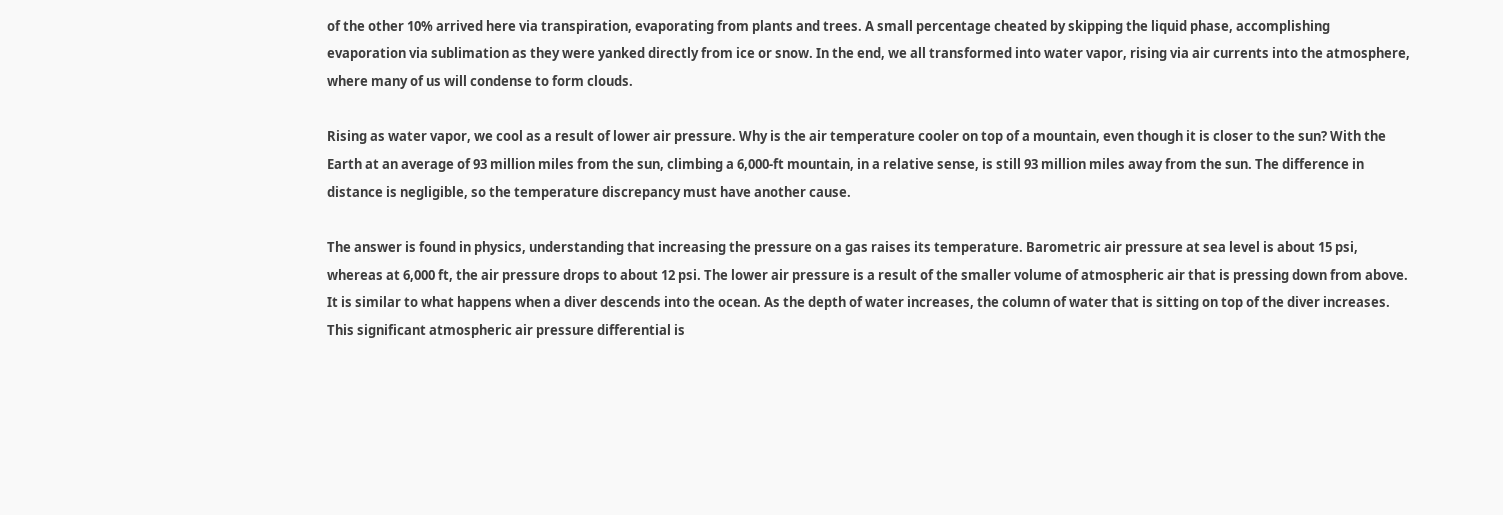of the other 10% arrived here via transpiration, evaporating from plants and trees. A small percentage cheated by skipping the liquid phase, accomplishing evaporation via sublimation as they were yanked directly from ice or snow. In the end, we all transformed into water vapor, rising via air currents into the atmosphere, where many of us will condense to form clouds.

Rising as water vapor, we cool as a result of lower air pressure. Why is the air temperature cooler on top of a mountain, even though it is closer to the sun? With the Earth at an average of 93 million miles from the sun, climbing a 6,000-ft mountain, in a relative sense, is still 93 million miles away from the sun. The difference in distance is negligible, so the temperature discrepancy must have another cause.

The answer is found in physics, understanding that increasing the pressure on a gas raises its temperature. Barometric air pressure at sea level is about 15 psi, whereas at 6,000 ft, the air pressure drops to about 12 psi. The lower air pressure is a result of the smaller volume of atmospheric air that is pressing down from above. It is similar to what happens when a diver descends into the ocean. As the depth of water increases, the column of water that is sitting on top of the diver increases. This significant atmospheric air pressure differential is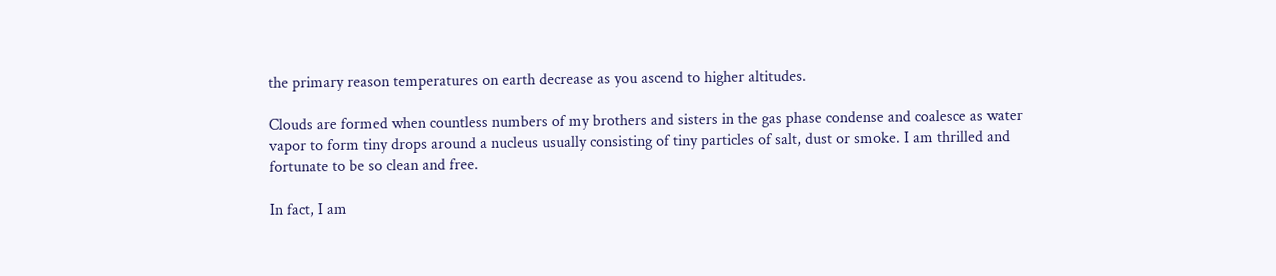the primary reason temperatures on earth decrease as you ascend to higher altitudes.

Clouds are formed when countless numbers of my brothers and sisters in the gas phase condense and coalesce as water vapor to form tiny drops around a nucleus usually consisting of tiny particles of salt, dust or smoke. I am thrilled and fortunate to be so clean and free.

In fact, I am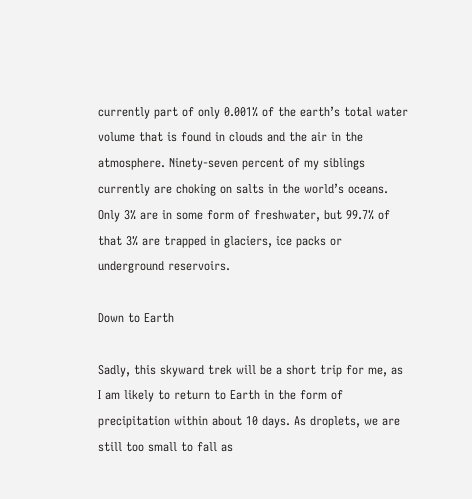currently part of only 0.001% of the earth’s total water volume that is found in clouds and the air in the atmosphere. Ninety-seven percent of my siblings currently are choking on salts in the world’s oceans. Only 3% are in some form of freshwater, but 99.7% of that 3% are trapped in glaciers, ice packs or underground reservoirs.

Down to Earth

Sadly, this skyward trek will be a short trip for me, as I am likely to return to Earth in the form of precipitation within about 10 days. As droplets, we are still too small to fall as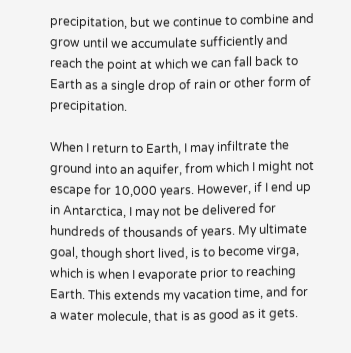precipitation, but we continue to combine and grow until we accumulate sufficiently and reach the point at which we can fall back to Earth as a single drop of rain or other form of precipitation.

When I return to Earth, I may infiltrate the ground into an aquifer, from which I might not escape for 10,000 years. However, if I end up in Antarctica, I may not be delivered for hundreds of thousands of years. My ultimate goal, though short lived, is to become virga, which is when I evaporate prior to reaching Earth. This extends my vacation time, and for a water molecule, that is as good as it gets.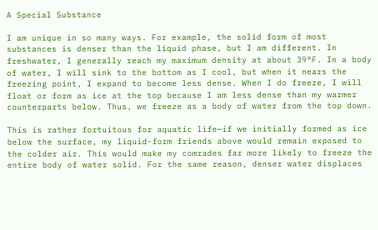A Special Substance

I am unique in so many ways. For example, the solid form of most substances is denser than the liquid phase, but I am different. In freshwater, I generally reach my maximum density at about 39°F. In a body of water, I will sink to the bottom as I cool, but when it nears the freezing point, I expand to become less dense. When I do freeze, I will float or form as ice at the top because I am less dense than my warmer counterparts below. Thus, we freeze as a body of water from the top down.

This is rather fortuitous for aquatic life—if we initially formed as ice below the surface, my liquid-form friends above would remain exposed to the colder air. This would make my comrades far more likely to freeze the entire body of water solid. For the same reason, denser water displaces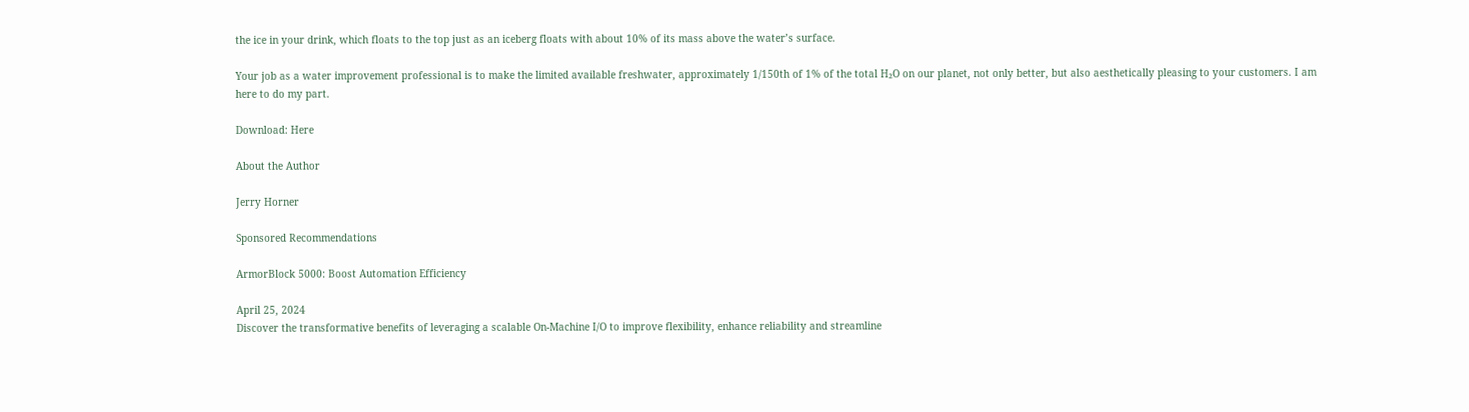the ice in your drink, which floats to the top just as an iceberg floats with about 10% of its mass above the water’s surface.

Your job as a water improvement professional is to make the limited available freshwater, approximately 1/150th of 1% of the total H₂O on our planet, not only better, but also aesthetically pleasing to your customers. I am here to do my part.

Download: Here

About the Author

Jerry Horner

Sponsored Recommendations

ArmorBlock 5000: Boost Automation Efficiency

April 25, 2024
Discover the transformative benefits of leveraging a scalable On-Machine I/O to improve flexibility, enhance reliability and streamline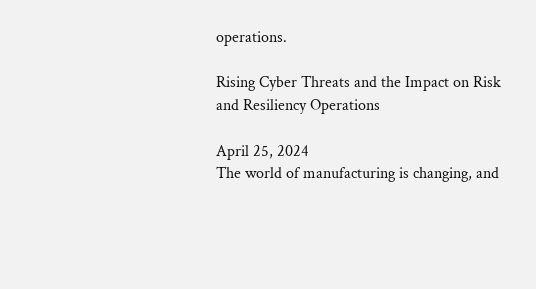operations.

Rising Cyber Threats and the Impact on Risk and Resiliency Operations

April 25, 2024
The world of manufacturing is changing, and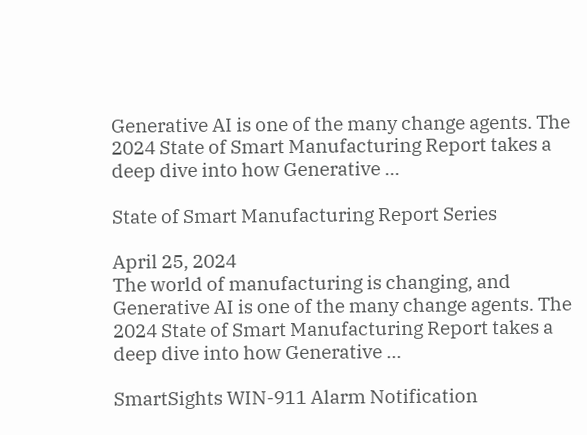Generative AI is one of the many change agents. The 2024 State of Smart Manufacturing Report takes a deep dive into how Generative ...

State of Smart Manufacturing Report Series

April 25, 2024
The world of manufacturing is changing, and Generative AI is one of the many change agents. The 2024 State of Smart Manufacturing Report takes a deep dive into how Generative ...

SmartSights WIN-911 Alarm Notification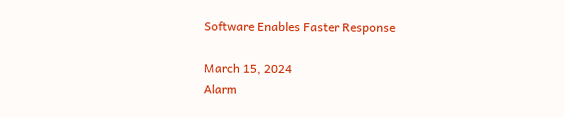Software Enables Faster Response

March 15, 2024
Alarm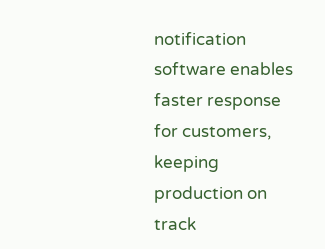notification software enables faster response for customers, keeping production on track